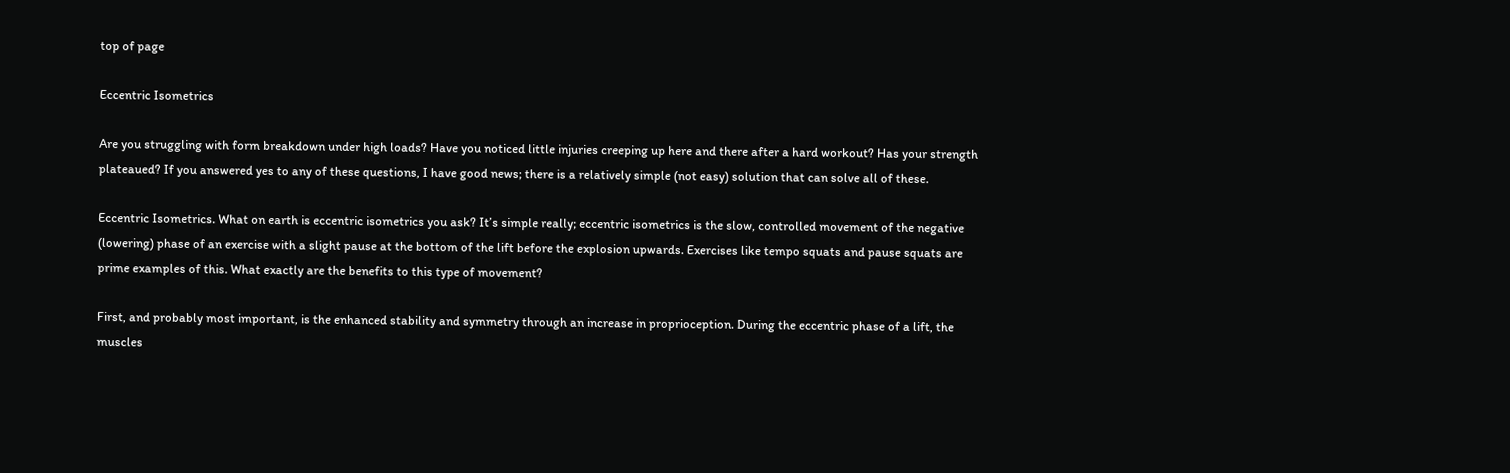top of page

Eccentric Isometrics

Are you struggling with form breakdown under high loads? Have you noticed little injuries creeping up here and there after a hard workout? Has your strength plateaued? If you answered yes to any of these questions, I have good news; there is a relatively simple (not easy) solution that can solve all of these.

Eccentric Isometrics. What on earth is eccentric isometrics you ask? It’s simple really; eccentric isometrics is the slow, controlled movement of the negative (lowering) phase of an exercise with a slight pause at the bottom of the lift before the explosion upwards. Exercises like tempo squats and pause squats are prime examples of this. What exactly are the benefits to this type of movement?

First, and probably most important, is the enhanced stability and symmetry through an increase in proprioception. During the eccentric phase of a lift, the muscles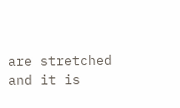are stretched and it is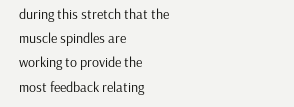during this stretch that the muscle spindles are working to provide the most feedback relating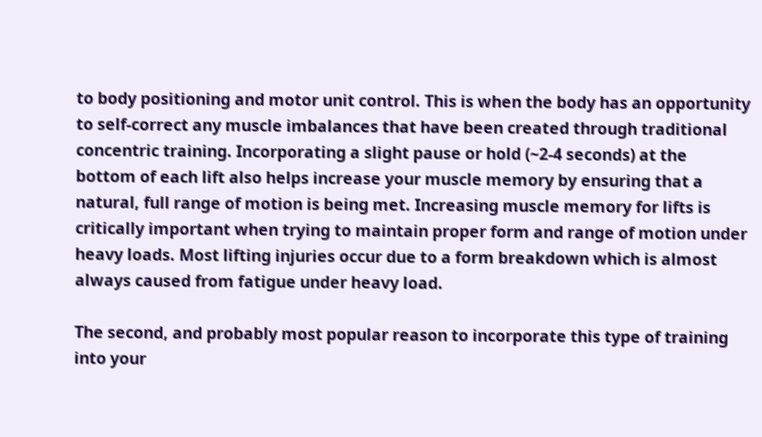to body positioning and motor unit control. This is when the body has an opportunity to self-correct any muscle imbalances that have been created through traditional concentric training. Incorporating a slight pause or hold (~2-4 seconds) at the bottom of each lift also helps increase your muscle memory by ensuring that a natural, full range of motion is being met. Increasing muscle memory for lifts is critically important when trying to maintain proper form and range of motion under heavy loads. Most lifting injuries occur due to a form breakdown which is almost always caused from fatigue under heavy load.

The second, and probably most popular reason to incorporate this type of training into your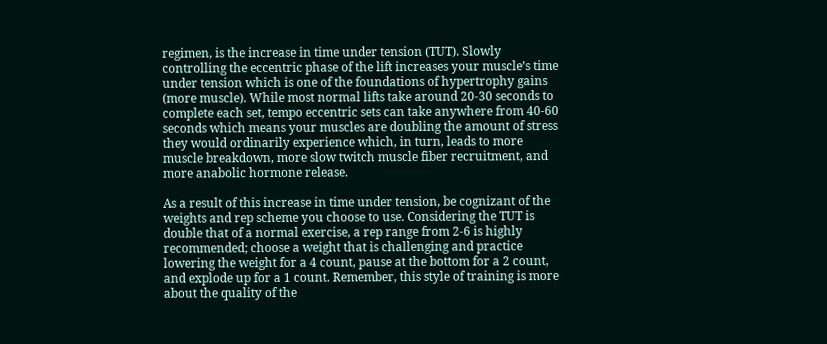regimen, is the increase in time under tension (TUT). Slowly controlling the eccentric phase of the lift increases your muscle’s time under tension which is one of the foundations of hypertrophy gains (more muscle). While most normal lifts take around 20-30 seconds to complete each set, tempo eccentric sets can take anywhere from 40-60 seconds which means your muscles are doubling the amount of stress they would ordinarily experience which, in turn, leads to more muscle breakdown, more slow twitch muscle fiber recruitment, and more anabolic hormone release.

As a result of this increase in time under tension, be cognizant of the weights and rep scheme you choose to use. Considering the TUT is double that of a normal exercise, a rep range from 2-6 is highly recommended; choose a weight that is challenging and practice lowering the weight for a 4 count, pause at the bottom for a 2 count, and explode up for a 1 count. Remember, this style of training is more about the quality of the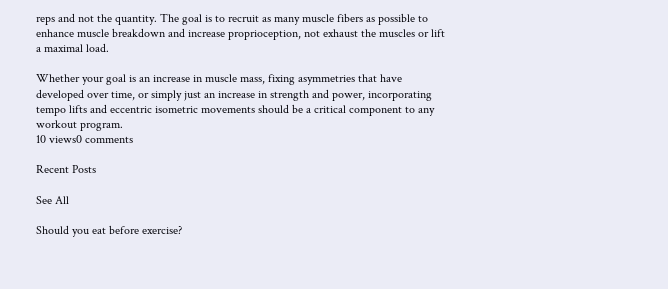reps and not the quantity. The goal is to recruit as many muscle fibers as possible to enhance muscle breakdown and increase proprioception, not exhaust the muscles or lift a maximal load.

Whether your goal is an increase in muscle mass, fixing asymmetries that have developed over time, or simply just an increase in strength and power, incorporating tempo lifts and eccentric isometric movements should be a critical component to any workout program.
10 views0 comments

Recent Posts

See All

Should you eat before exercise?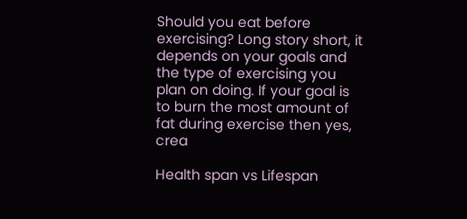Should you eat before exercising? Long story short, it depends on your goals and the type of exercising you plan on doing. If your goal is to burn the most amount of fat during exercise then yes, crea

Health span vs Lifespan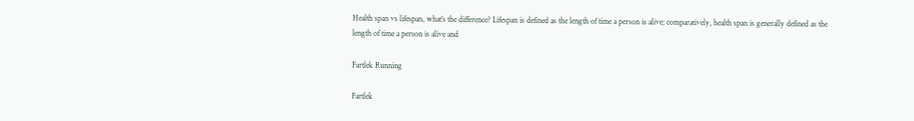Health span vs lifespan, what’s the difference? Lifespan is defined as the length of time a person is alive; comparatively, health span is generally defined as the length of time a person is alive and

Fartlek Running

Fartlek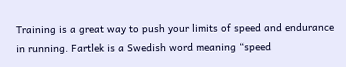Training is a great way to push your limits of speed and endurance in running. Fartlek is a Swedish word meaning “speed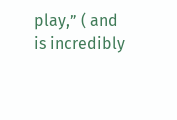play,” ( and is incredibly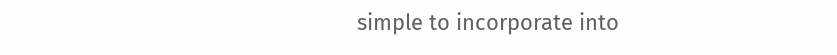simple to incorporate into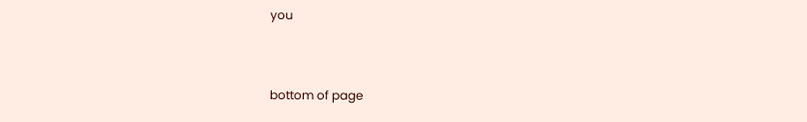you


bottom of page